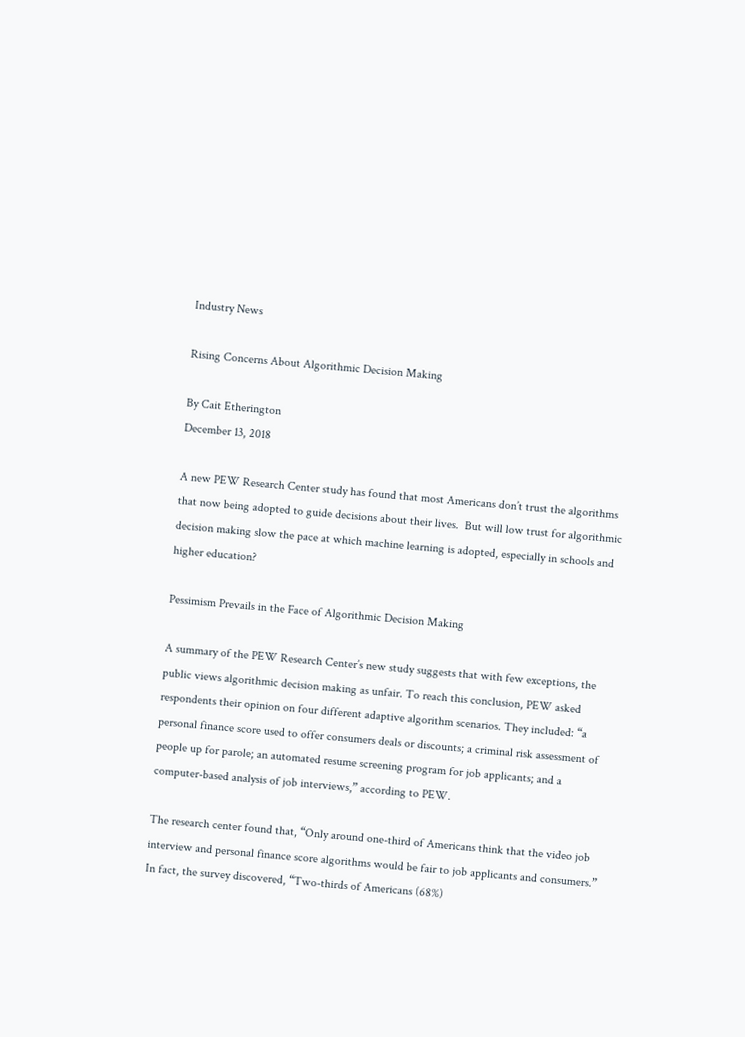Industry News

Rising Concerns About Algorithmic Decision Making

By Cait Etherington
December 13, 2018

A new PEW Research Center study has found that most Americans don’t trust the algorithms that now being adopted to guide decisions about their lives.  But will low trust for algorithmic decision making slow the pace at which machine learning is adopted, especially in schools and higher education?

Pessimism Prevails in the Face of Algorithmic Decision Making

A summary of the PEW Research Center’s new study suggests that with few exceptions, the public views algorithmic decision making as unfair. To reach this conclusion, PEW asked respondents their opinion on four different adaptive algorithm scenarios. They included: “a personal finance score used to offer consumers deals or discounts; a criminal risk assessment of people up for parole; an automated resume screening program for job applicants; and a computer-based analysis of job interviews,” according to PEW.

The research center found that, “Only around one-third of Americans think that the video job interview and personal finance score algorithms would be fair to job applicants and consumers.”  In fact, the survey discovered, “Two-thirds of Americans (68%)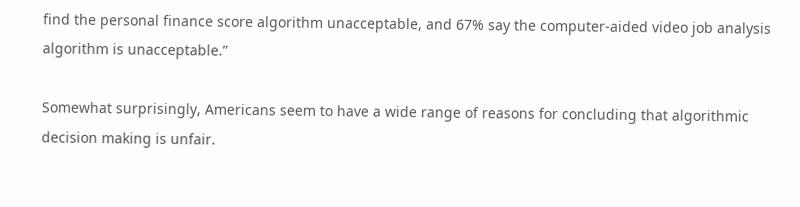find the personal finance score algorithm unacceptable, and 67% say the computer-aided video job analysis algorithm is unacceptable.”

Somewhat surprisingly, Americans seem to have a wide range of reasons for concluding that algorithmic decision making is unfair.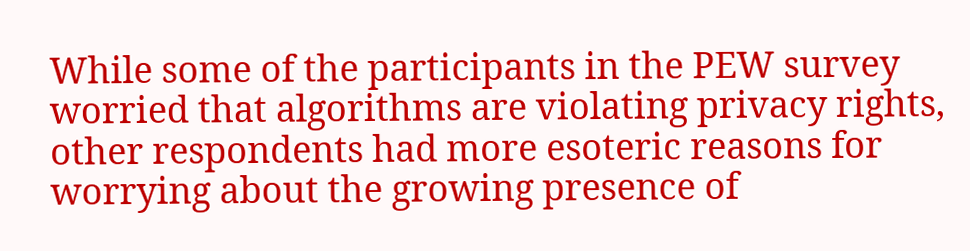While some of the participants in the PEW survey worried that algorithms are violating privacy rights, other respondents had more esoteric reasons for worrying about the growing presence of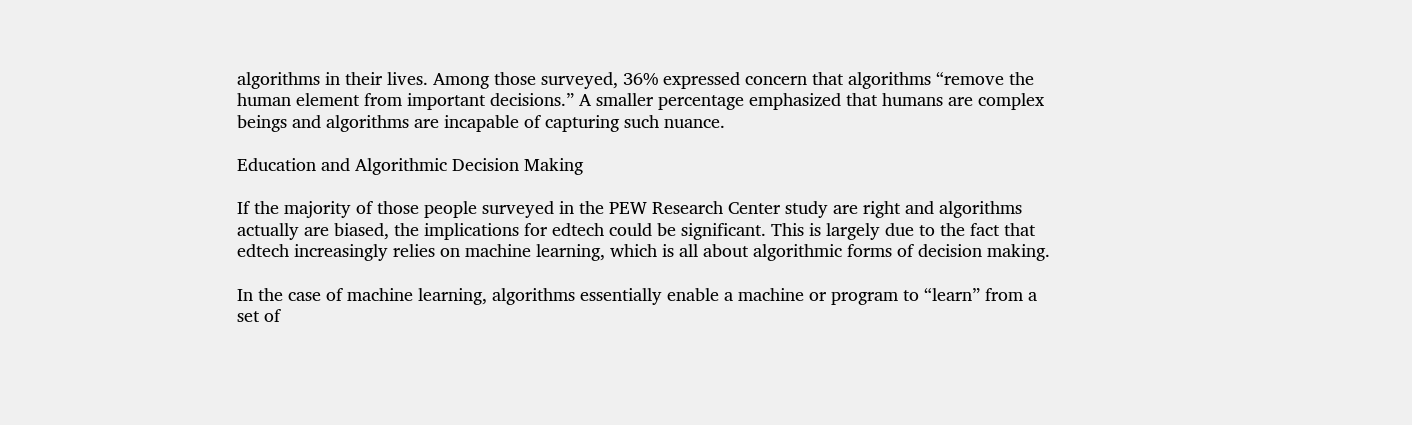algorithms in their lives. Among those surveyed, 36% expressed concern that algorithms “remove the human element from important decisions.” A smaller percentage emphasized that humans are complex beings and algorithms are incapable of capturing such nuance.

Education and Algorithmic Decision Making

If the majority of those people surveyed in the PEW Research Center study are right and algorithms actually are biased, the implications for edtech could be significant. This is largely due to the fact that edtech increasingly relies on machine learning, which is all about algorithmic forms of decision making.

In the case of machine learning, algorithms essentially enable a machine or program to “learn” from a set of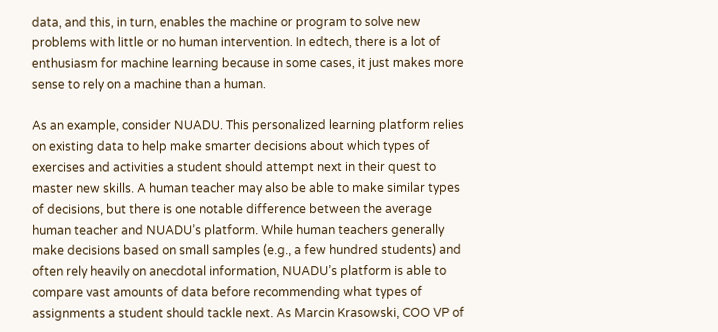data, and this, in turn, enables the machine or program to solve new problems with little or no human intervention. In edtech, there is a lot of enthusiasm for machine learning because in some cases, it just makes more sense to rely on a machine than a human.

As an example, consider NUADU. This personalized learning platform relies on existing data to help make smarter decisions about which types of exercises and activities a student should attempt next in their quest to master new skills. A human teacher may also be able to make similar types of decisions, but there is one notable difference between the average human teacher and NUADU’s platform. While human teachers generally make decisions based on small samples (e.g., a few hundred students) and often rely heavily on anecdotal information, NUADU’s platform is able to compare vast amounts of data before recommending what types of assignments a student should tackle next. As Marcin Krasowski, COO VP of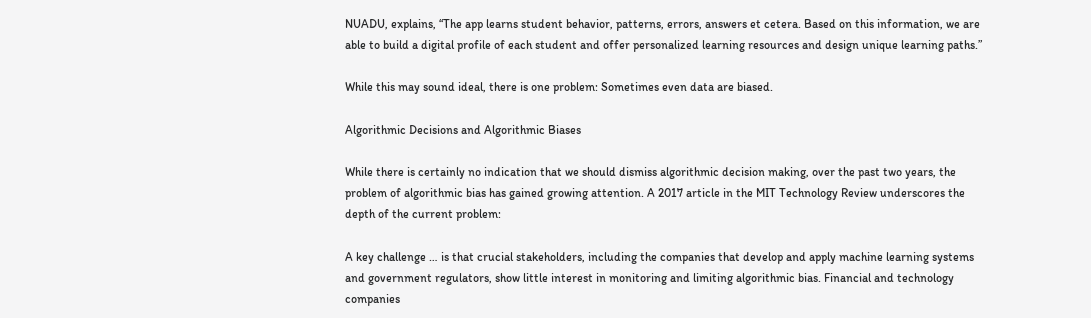NUADU, explains, “The app learns student behavior, patterns, errors, answers et cetera. Based on this information, we are able to build a digital profile of each student and offer personalized learning resources and design unique learning paths.”

While this may sound ideal, there is one problem: Sometimes even data are biased.

Algorithmic Decisions and Algorithmic Biases

While there is certainly no indication that we should dismiss algorithmic decision making, over the past two years, the problem of algorithmic bias has gained growing attention. A 2017 article in the MIT Technology Review underscores the depth of the current problem:

A key challenge … is that crucial stakeholders, including the companies that develop and apply machine learning systems and government regulators, show little interest in monitoring and limiting algorithmic bias. Financial and technology companies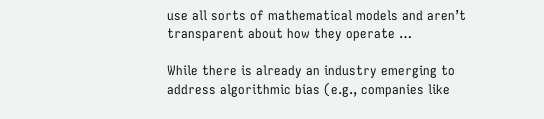use all sorts of mathematical models and aren’t transparent about how they operate …

While there is already an industry emerging to address algorithmic bias (e.g., companies like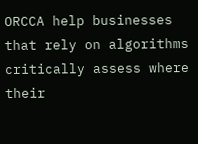ORCCA help businesses that rely on algorithms critically assess where their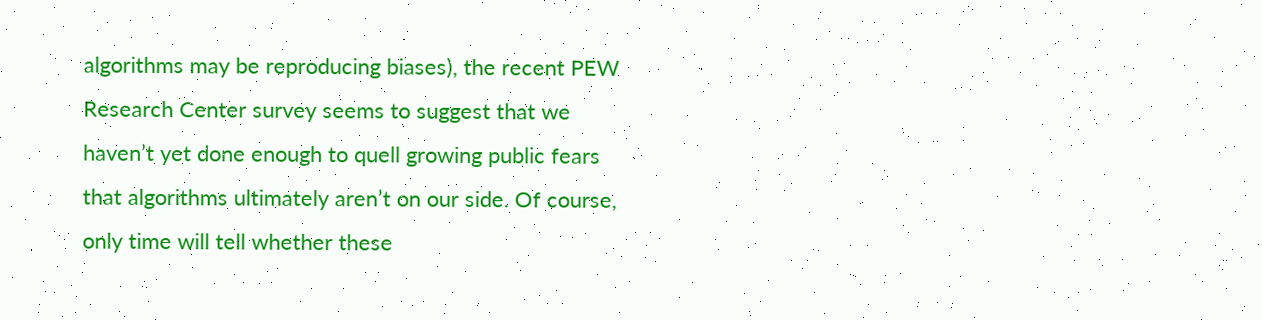algorithms may be reproducing biases), the recent PEW Research Center survey seems to suggest that we haven’t yet done enough to quell growing public fears that algorithms ultimately aren’t on our side. Of course, only time will tell whether these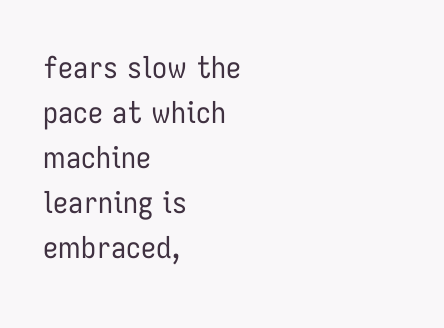fears slow the pace at which machine learning is embraced,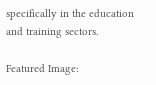specifically in the education and training sectors.

Featured Image: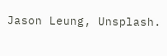Jason Leung, Unsplash.